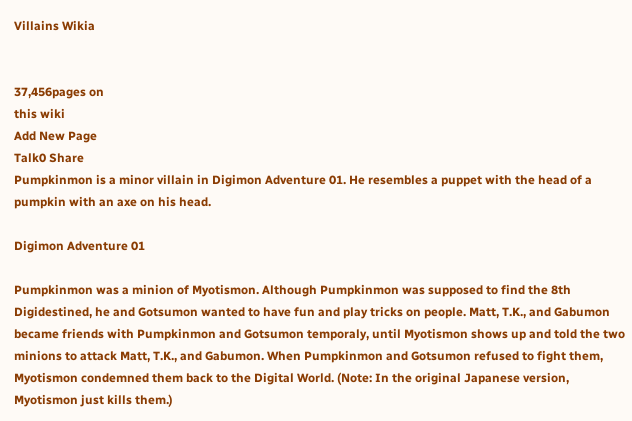Villains Wikia


37,456pages on
this wiki
Add New Page
Talk0 Share
Pumpkinmon is a minor villain in Digimon Adventure 01. He resembles a puppet with the head of a pumpkin with an axe on his head.

Digimon Adventure 01

Pumpkinmon was a minion of Myotismon. Although Pumpkinmon was supposed to find the 8th Digidestined, he and Gotsumon wanted to have fun and play tricks on people. Matt, T.K., and Gabumon became friends with Pumpkinmon and Gotsumon temporaly, until Myotismon shows up and told the two minions to attack Matt, T.K., and Gabumon. When Pumpkinmon and Gotsumon refused to fight them, Myotismon condemned them back to the Digital World. (Note: In the original Japanese version, Myotismon just kills them.)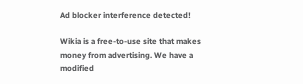Ad blocker interference detected!

Wikia is a free-to-use site that makes money from advertising. We have a modified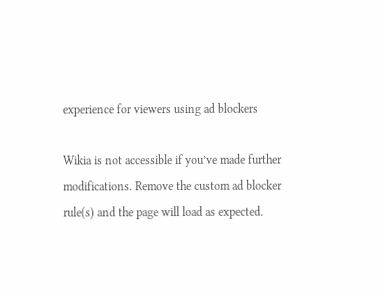experience for viewers using ad blockers

Wikia is not accessible if you’ve made further modifications. Remove the custom ad blocker rule(s) and the page will load as expected.